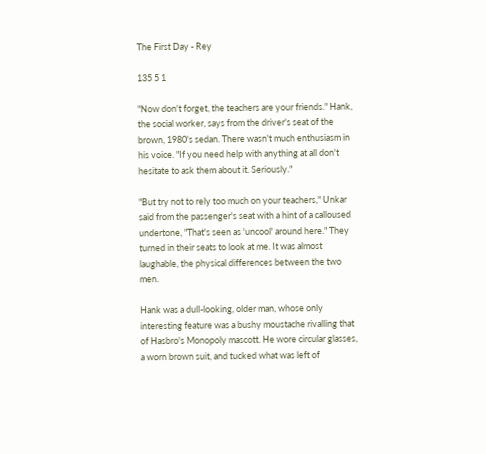The First Day - Rey

135 5 1

"Now don't forget, the teachers are your friends." Hank, the social worker, says from the driver's seat of the brown, 1980's sedan. There wasn't much enthusiasm in his voice. "If you need help with anything at all don't hesitate to ask them about it. Seriously."

"But try not to rely too much on your teachers," Unkar said from the passenger's seat with a hint of a calloused undertone, "That's seen as 'uncool' around here." They turned in their seats to look at me. It was almost laughable, the physical differences between the two men.

Hank was a dull-looking, older man, whose only interesting feature was a bushy moustache rivalling that of Hasbro's Monopoly mascott. He wore circular glasses, a worn brown suit, and tucked what was left of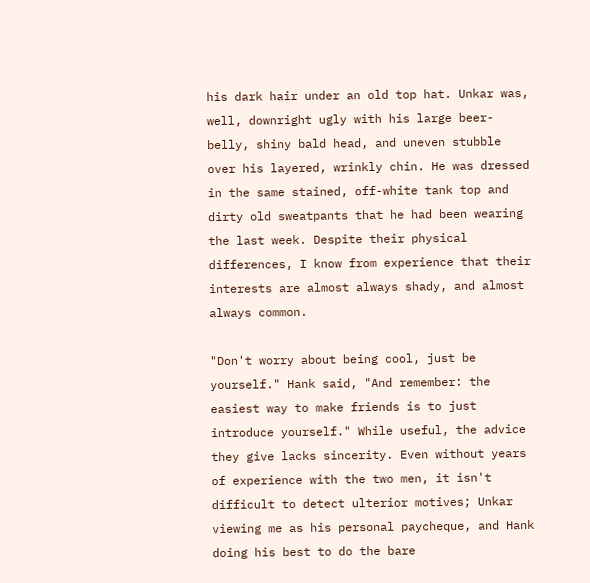his dark hair under an old top hat. Unkar was, well, downright ugly with his large beer-belly, shiny bald head, and uneven stubble over his layered, wrinkly chin. He was dressed in the same stained, off-white tank top and dirty old sweatpants that he had been wearing the last week. Despite their physical differences, I know from experience that their interests are almost always shady, and almost always common.

"Don't worry about being cool, just be yourself." Hank said, "And remember: the easiest way to make friends is to just introduce yourself." While useful, the advice they give lacks sincerity. Even without years of experience with the two men, it isn't difficult to detect ulterior motives; Unkar viewing me as his personal paycheque, and Hank doing his best to do the bare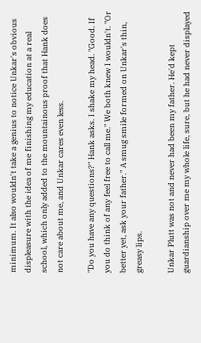minimum. It also wouldn't take a genius to notice Unkar's obvious displeasure with the idea of me finishing my education at a real school, which only added to the mountainous proof that Hank does not care about me, and Unkar cares even less.

"Do you have any questions?" Hank asks. I shake my head. "Good. If you do think of any feel free to call me." We both knew I wouldn't. "Or better yet, ask your father." A smug smile formed on Unkar's thin, greasy lips.

Unkar Plutt was not and never had been my father. He'd kept guardianship over me my whole life, sure, but he had never displayed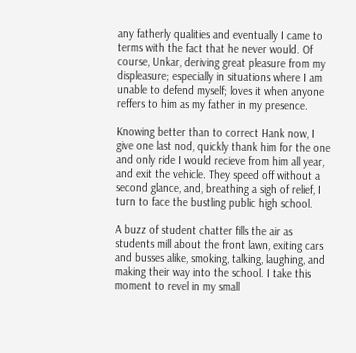any fatherly qualities and eventually I came to terms with the fact that he never would. Of course, Unkar, deriving great pleasure from my displeasure; especially in situations where I am unable to defend myself; loves it when anyone reffers to him as my father in my presence.

Knowing better than to correct Hank now, I give one last nod, quickly thank him for the one and only ride I would recieve from him all year, and exit the vehicle. They speed off without a second glance, and, breathing a sigh of relief, I turn to face the bustling public high school.

A buzz of student chatter fills the air as students mill about the front lawn, exiting cars and busses alike, smoking, talking, laughing, and making their way into the school. I take this moment to revel in my small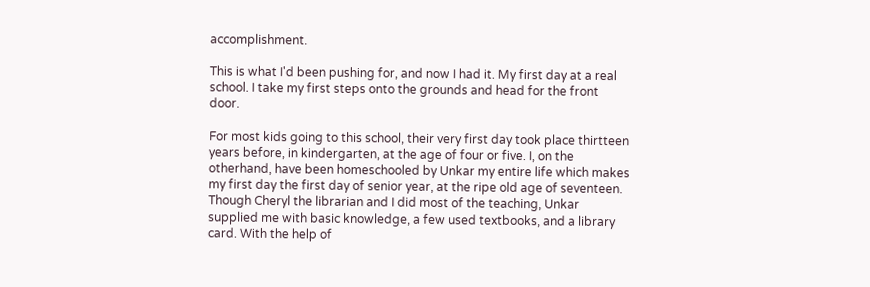accomplishment.

This is what I'd been pushing for, and now I had it. My first day at a real school. I take my first steps onto the grounds and head for the front door.

For most kids going to this school, their very first day took place thirtteen years before, in kindergarten, at the age of four or five. I, on the otherhand, have been homeschooled by Unkar my entire life which makes my first day the first day of senior year, at the ripe old age of seventeen. Though Cheryl the librarian and I did most of the teaching, Unkar supplied me with basic knowledge, a few used textbooks, and a library card. With the help of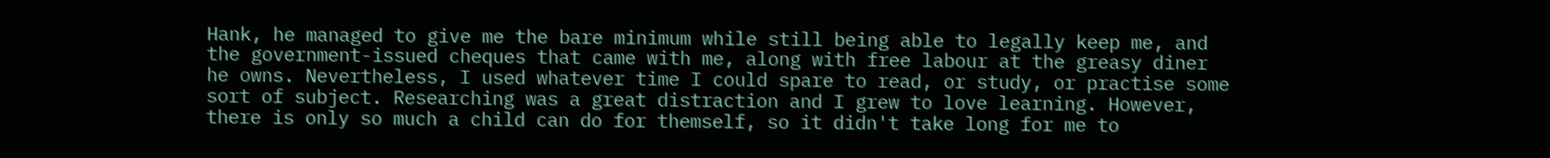Hank, he managed to give me the bare minimum while still being able to legally keep me, and the government-issued cheques that came with me, along with free labour at the greasy diner he owns. Nevertheless, I used whatever time I could spare to read, or study, or practise some sort of subject. Researching was a great distraction and I grew to love learning. However, there is only so much a child can do for themself, so it didn't take long for me to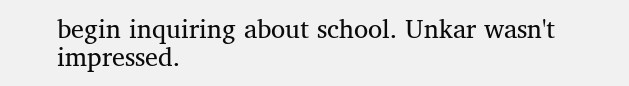begin inquiring about school. Unkar wasn't impressed.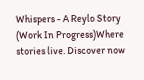Whispers - A Reylo Story (Work In Progress)Where stories live. Discover now